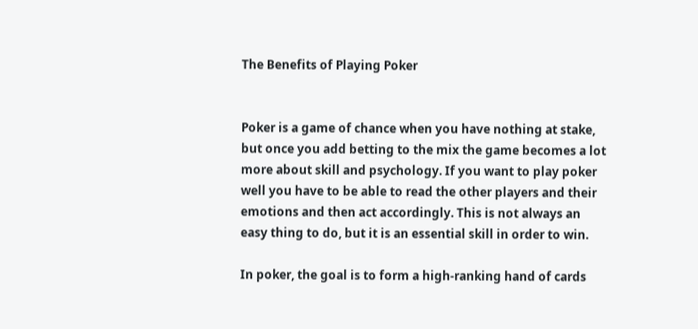The Benefits of Playing Poker


Poker is a game of chance when you have nothing at stake, but once you add betting to the mix the game becomes a lot more about skill and psychology. If you want to play poker well you have to be able to read the other players and their emotions and then act accordingly. This is not always an easy thing to do, but it is an essential skill in order to win.

In poker, the goal is to form a high-ranking hand of cards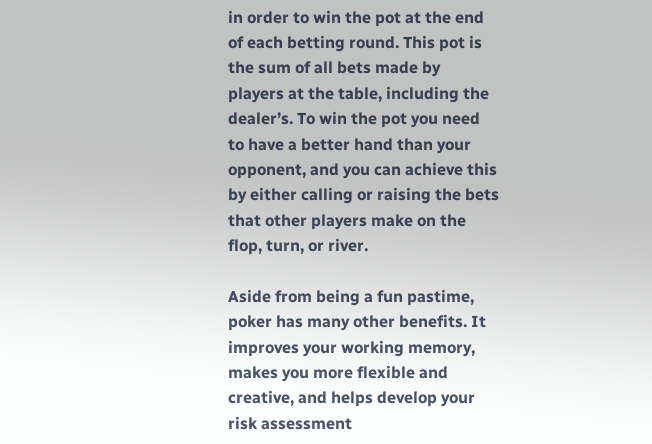in order to win the pot at the end of each betting round. This pot is the sum of all bets made by players at the table, including the dealer’s. To win the pot you need to have a better hand than your opponent, and you can achieve this by either calling or raising the bets that other players make on the flop, turn, or river.

Aside from being a fun pastime, poker has many other benefits. It improves your working memory, makes you more flexible and creative, and helps develop your risk assessment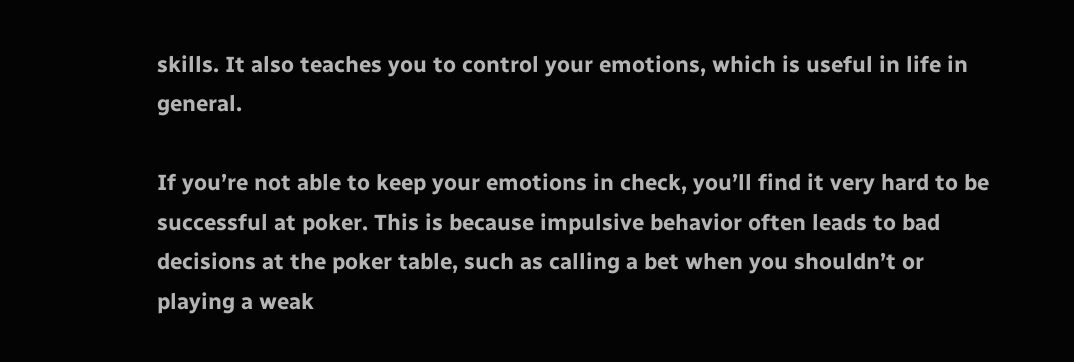skills. It also teaches you to control your emotions, which is useful in life in general.

If you’re not able to keep your emotions in check, you’ll find it very hard to be successful at poker. This is because impulsive behavior often leads to bad decisions at the poker table, such as calling a bet when you shouldn’t or playing a weak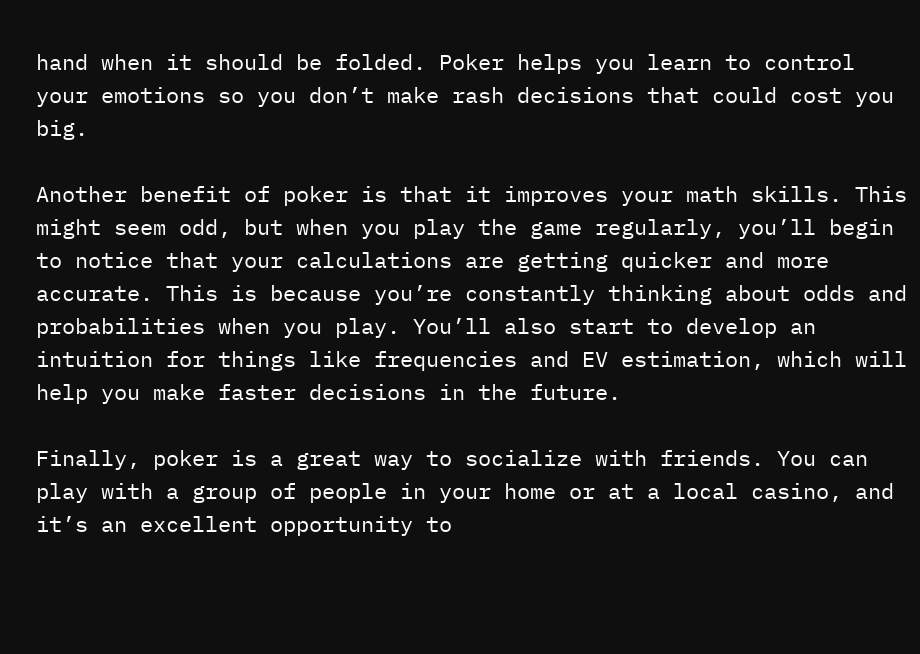hand when it should be folded. Poker helps you learn to control your emotions so you don’t make rash decisions that could cost you big.

Another benefit of poker is that it improves your math skills. This might seem odd, but when you play the game regularly, you’ll begin to notice that your calculations are getting quicker and more accurate. This is because you’re constantly thinking about odds and probabilities when you play. You’ll also start to develop an intuition for things like frequencies and EV estimation, which will help you make faster decisions in the future.

Finally, poker is a great way to socialize with friends. You can play with a group of people in your home or at a local casino, and it’s an excellent opportunity to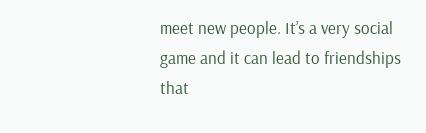meet new people. It’s a very social game and it can lead to friendships that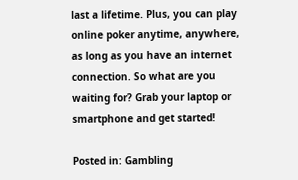last a lifetime. Plus, you can play online poker anytime, anywhere, as long as you have an internet connection. So what are you waiting for? Grab your laptop or smartphone and get started!

Posted in: Gambling